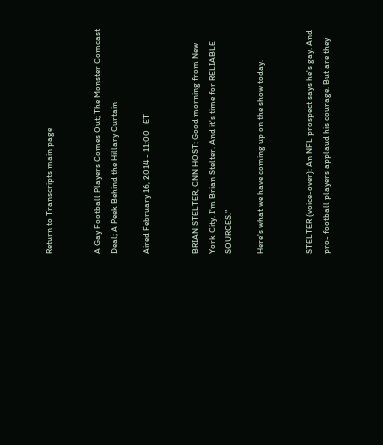Return to Transcripts main page


A Gay Football Players Comes Out; The Monster Comcast Deal; A Peek Behind the Hillary Curtain

Aired February 16, 2014 - 11:00   ET


BRIAN STELTER, CNN HOST: Good morning from New York City. I'm Brian Stelter. And it's time for RELIABLE SOURCES."

Here's what we have coming up on the show today.


STELTER (voice-over): An NFL prospect says he's gay. And pro- football players applaud his courage. But are they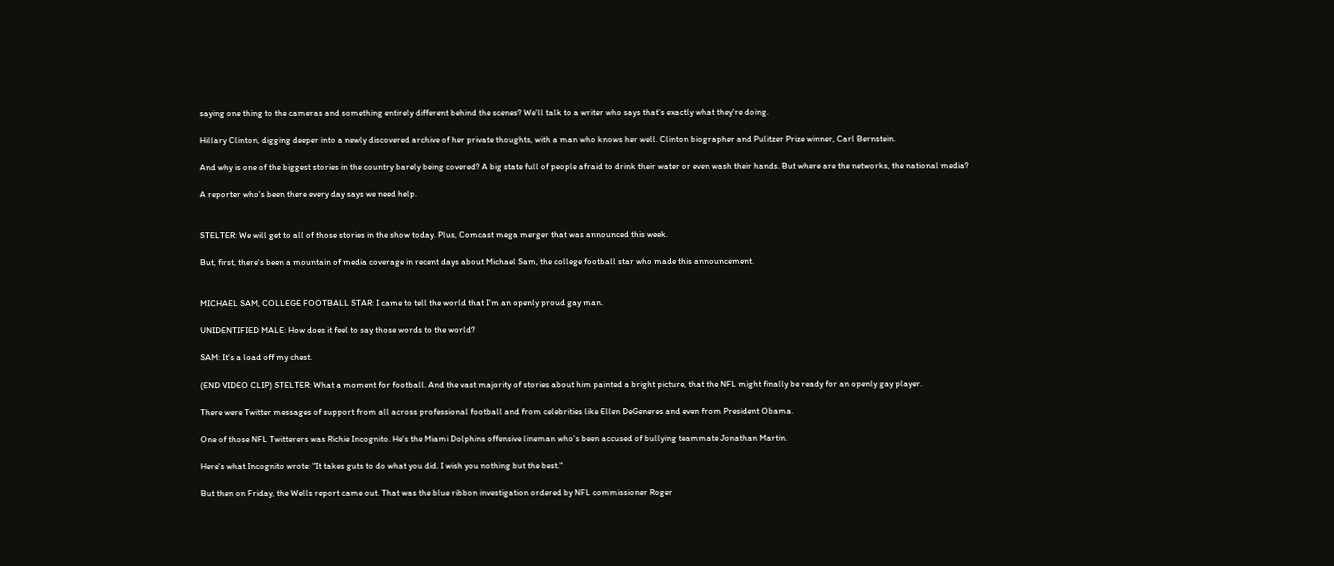saying one thing to the cameras and something entirely different behind the scenes? We'll talk to a writer who says that's exactly what they're doing.

Hillary Clinton, digging deeper into a newly discovered archive of her private thoughts, with a man who knows her well. Clinton biographer and Pulitzer Prize winner, Carl Bernstein.

And why is one of the biggest stories in the country barely being covered? A big state full of people afraid to drink their water or even wash their hands. But where are the networks, the national media?

A reporter who's been there every day says we need help.


STELTER: We will get to all of those stories in the show today. Plus, Comcast mega merger that was announced this week.

But, first, there's been a mountain of media coverage in recent days about Michael Sam, the college football star who made this announcement.


MICHAEL SAM, COLLEGE FOOTBALL STAR: I came to tell the world that I'm an openly proud gay man.

UNIDENTIFIED MALE: How does it feel to say those words to the world?

SAM: It's a load off my chest.

(END VIDEO CLIP) STELTER: What a moment for football. And the vast majority of stories about him painted a bright picture, that the NFL might finally be ready for an openly gay player.

There were Twitter messages of support from all across professional football and from celebrities like Ellen DeGeneres and even from President Obama.

One of those NFL Twitterers was Richie Incognito. He's the Miami Dolphins offensive lineman who's been accused of bullying teammate Jonathan Martin.

Here's what Incognito wrote: "It takes guts to do what you did. I wish you nothing but the best."

But then on Friday, the Wells report came out. That was the blue ribbon investigation ordered by NFL commissioner Roger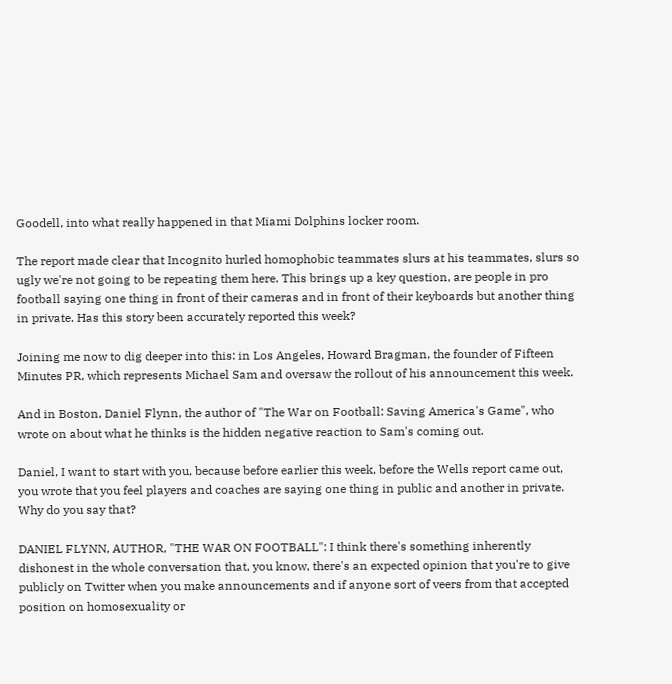Goodell, into what really happened in that Miami Dolphins locker room.

The report made clear that Incognito hurled homophobic teammates slurs at his teammates, slurs so ugly we're not going to be repeating them here. This brings up a key question, are people in pro football saying one thing in front of their cameras and in front of their keyboards but another thing in private. Has this story been accurately reported this week?

Joining me now to dig deeper into this: in Los Angeles, Howard Bragman, the founder of Fifteen Minutes PR, which represents Michael Sam and oversaw the rollout of his announcement this week.

And in Boston, Daniel Flynn, the author of "The War on Football: Saving America's Game", who wrote on about what he thinks is the hidden negative reaction to Sam's coming out.

Daniel, I want to start with you, because before earlier this week, before the Wells report came out, you wrote that you feel players and coaches are saying one thing in public and another in private. Why do you say that?

DANIEL FLYNN, AUTHOR, "THE WAR ON FOOTBALL": I think there's something inherently dishonest in the whole conversation that, you know, there's an expected opinion that you're to give publicly on Twitter when you make announcements and if anyone sort of veers from that accepted position on homosexuality or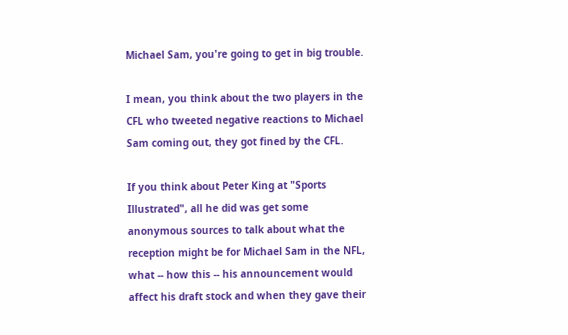Michael Sam, you're going to get in big trouble.

I mean, you think about the two players in the CFL who tweeted negative reactions to Michael Sam coming out, they got fined by the CFL.

If you think about Peter King at "Sports Illustrated", all he did was get some anonymous sources to talk about what the reception might be for Michael Sam in the NFL, what -- how this -- his announcement would affect his draft stock and when they gave their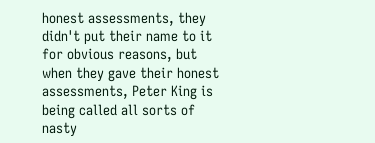honest assessments, they didn't put their name to it for obvious reasons, but when they gave their honest assessments, Peter King is being called all sorts of nasty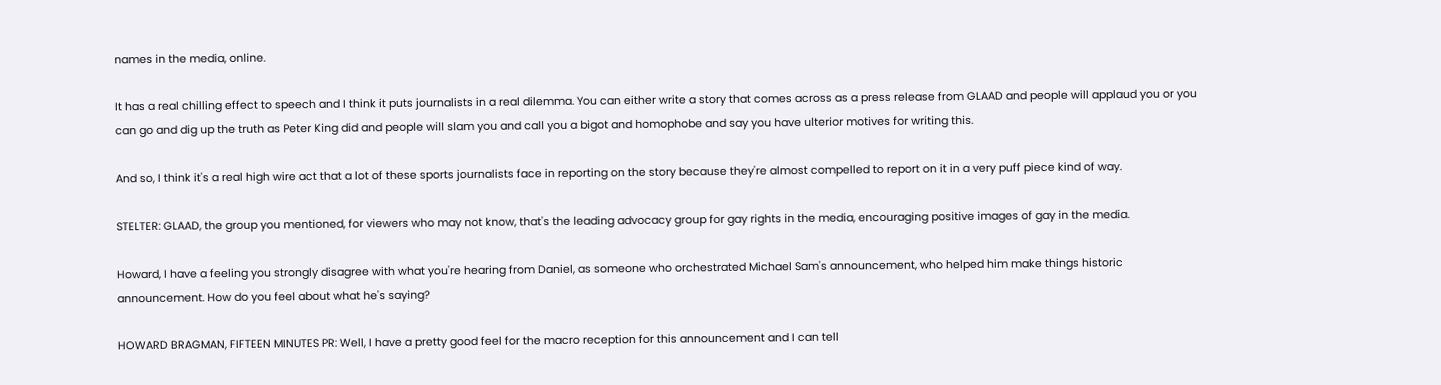names in the media, online.

It has a real chilling effect to speech and I think it puts journalists in a real dilemma. You can either write a story that comes across as a press release from GLAAD and people will applaud you or you can go and dig up the truth as Peter King did and people will slam you and call you a bigot and homophobe and say you have ulterior motives for writing this.

And so, I think it's a real high wire act that a lot of these sports journalists face in reporting on the story because they're almost compelled to report on it in a very puff piece kind of way.

STELTER: GLAAD, the group you mentioned, for viewers who may not know, that's the leading advocacy group for gay rights in the media, encouraging positive images of gay in the media.

Howard, I have a feeling you strongly disagree with what you're hearing from Daniel, as someone who orchestrated Michael Sam's announcement, who helped him make things historic announcement. How do you feel about what he's saying?

HOWARD BRAGMAN, FIFTEEN MINUTES PR: Well, I have a pretty good feel for the macro reception for this announcement and I can tell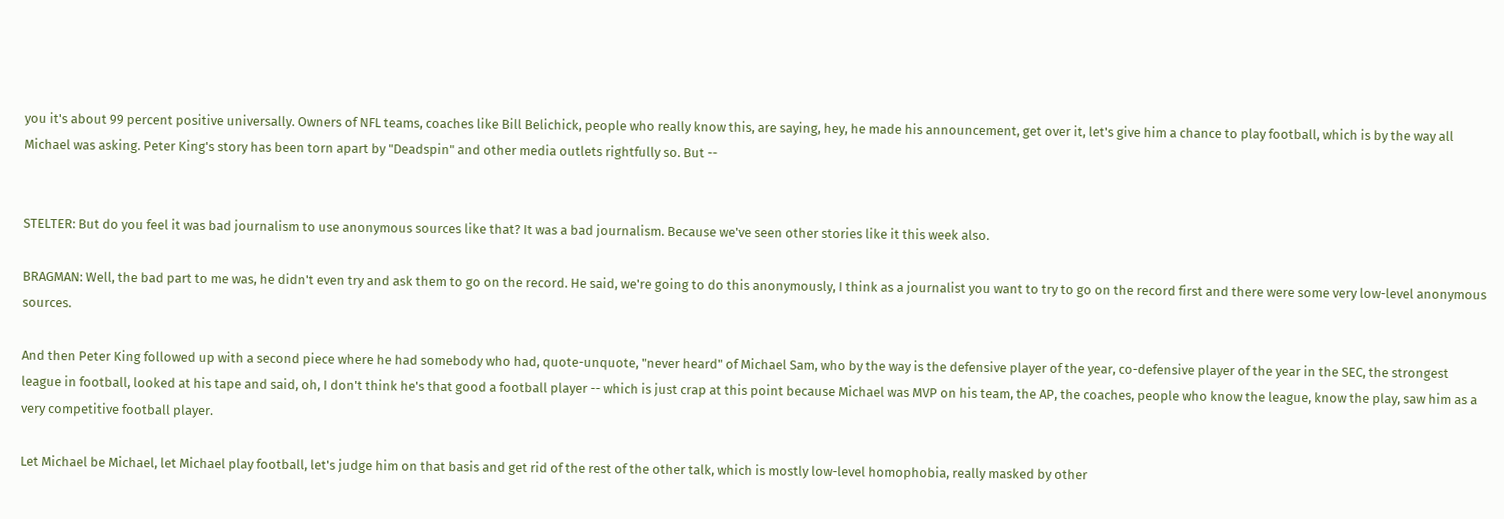you it's about 99 percent positive universally. Owners of NFL teams, coaches like Bill Belichick, people who really know this, are saying, hey, he made his announcement, get over it, let's give him a chance to play football, which is by the way all Michael was asking. Peter King's story has been torn apart by "Deadspin" and other media outlets rightfully so. But --


STELTER: But do you feel it was bad journalism to use anonymous sources like that? It was a bad journalism. Because we've seen other stories like it this week also.

BRAGMAN: Well, the bad part to me was, he didn't even try and ask them to go on the record. He said, we're going to do this anonymously, I think as a journalist you want to try to go on the record first and there were some very low-level anonymous sources.

And then Peter King followed up with a second piece where he had somebody who had, quote-unquote, "never heard" of Michael Sam, who by the way is the defensive player of the year, co-defensive player of the year in the SEC, the strongest league in football, looked at his tape and said, oh, I don't think he's that good a football player -- which is just crap at this point because Michael was MVP on his team, the AP, the coaches, people who know the league, know the play, saw him as a very competitive football player.

Let Michael be Michael, let Michael play football, let's judge him on that basis and get rid of the rest of the other talk, which is mostly low-level homophobia, really masked by other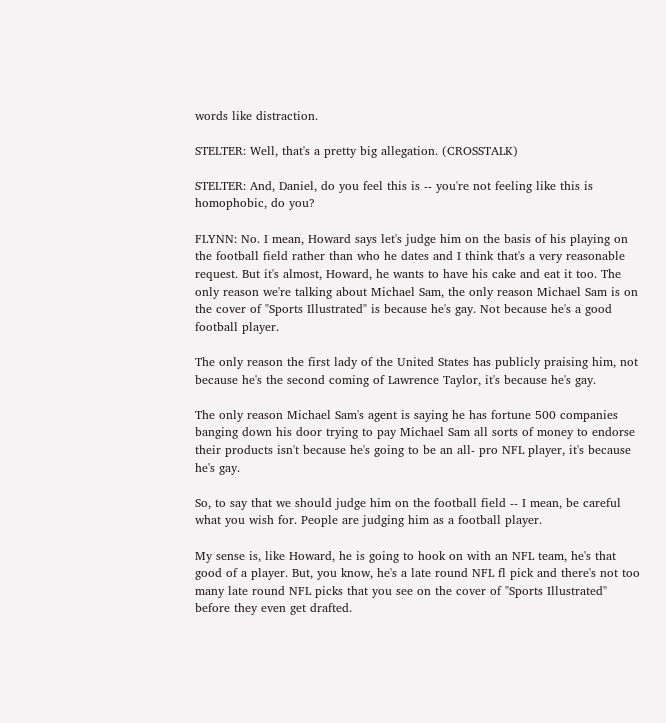words like distraction.

STELTER: Well, that's a pretty big allegation. (CROSSTALK)

STELTER: And, Daniel, do you feel this is -- you're not feeling like this is homophobic, do you?

FLYNN: No. I mean, Howard says let's judge him on the basis of his playing on the football field rather than who he dates and I think that's a very reasonable request. But it's almost, Howard, he wants to have his cake and eat it too. The only reason we're talking about Michael Sam, the only reason Michael Sam is on the cover of "Sports Illustrated" is because he's gay. Not because he's a good football player.

The only reason the first lady of the United States has publicly praising him, not because he's the second coming of Lawrence Taylor, it's because he's gay.

The only reason Michael Sam's agent is saying he has fortune 500 companies banging down his door trying to pay Michael Sam all sorts of money to endorse their products isn't because he's going to be an all- pro NFL player, it's because he's gay.

So, to say that we should judge him on the football field -- I mean, be careful what you wish for. People are judging him as a football player.

My sense is, like Howard, he is going to hook on with an NFL team, he's that good of a player. But, you know, he's a late round NFL fl pick and there's not too many late round NFL picks that you see on the cover of "Sports Illustrated" before they even get drafted.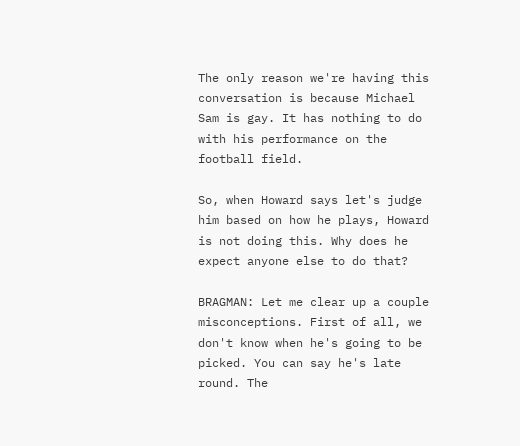The only reason we're having this conversation is because Michael Sam is gay. It has nothing to do with his performance on the football field.

So, when Howard says let's judge him based on how he plays, Howard is not doing this. Why does he expect anyone else to do that?

BRAGMAN: Let me clear up a couple misconceptions. First of all, we don't know when he's going to be picked. You can say he's late round. The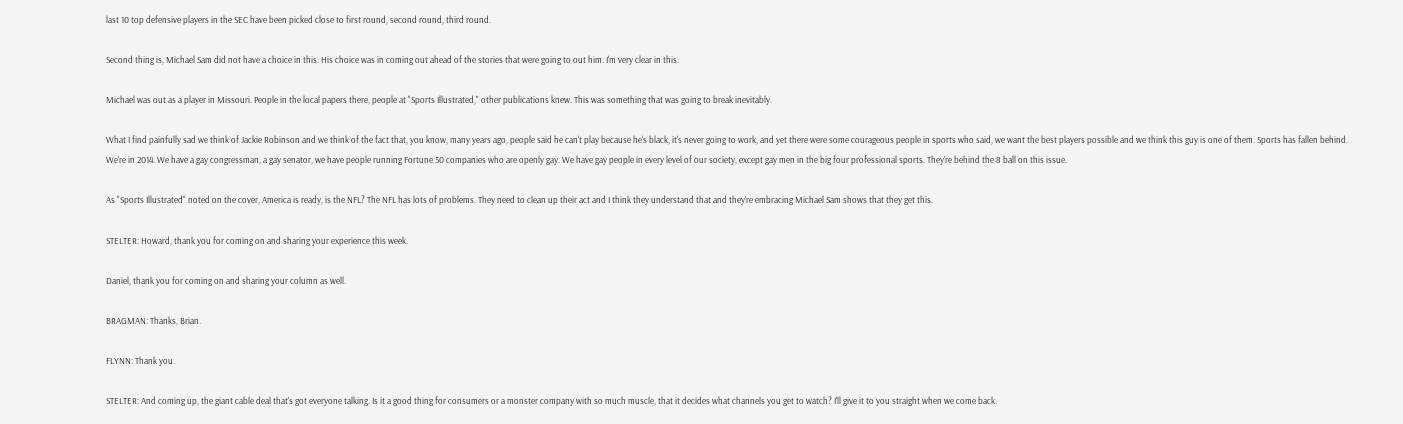last 10 top defensive players in the SEC have been picked close to first round, second round, third round.

Second thing is, Michael Sam did not have a choice in this. His choice was in coming out ahead of the stories that were going to out him. I'm very clear in this.

Michael was out as a player in Missouri. People in the local papers there, people at "Sports Illustrated," other publications knew. This was something that was going to break inevitably.

What I find painfully sad we think of Jackie Robinson and we think of the fact that, you know, many years ago, people said he can't play because he's black, it's never going to work, and yet there were some courageous people in sports who said, we want the best players possible and we think this guy is one of them. Sports has fallen behind. We're in 2014. We have a gay congressman, a gay senator, we have people running Fortune 50 companies who are openly gay. We have gay people in every level of our society, except gay men in the big four professional sports. They're behind the 8 ball on this issue.

As "Sports Illustrated" noted on the cover, America is ready, is the NFL? The NFL has lots of problems. They need to clean up their act and I think they understand that and they're embracing Michael Sam shows that they get this.

STELTER: Howard, thank you for coming on and sharing your experience this week.

Daniel, thank you for coming on and sharing your column as well.

BRAGMAN: Thanks, Brian.

FLYNN: Thank you.

STELTER: And coming up, the giant cable deal that's got everyone talking. Is it a good thing for consumers or a monster company with so much muscle, that it decides what channels you get to watch? I'll give it to you straight when we come back.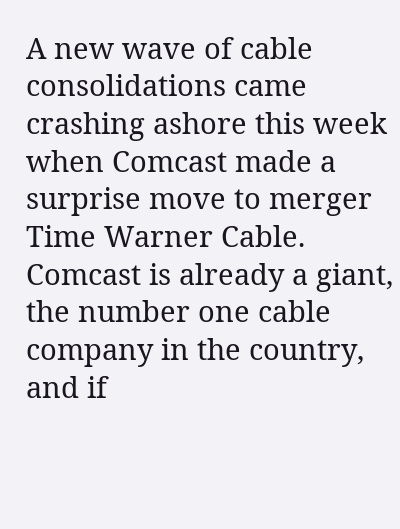A new wave of cable consolidations came crashing ashore this week when Comcast made a surprise move to merger Time Warner Cable. Comcast is already a giant, the number one cable company in the country, and if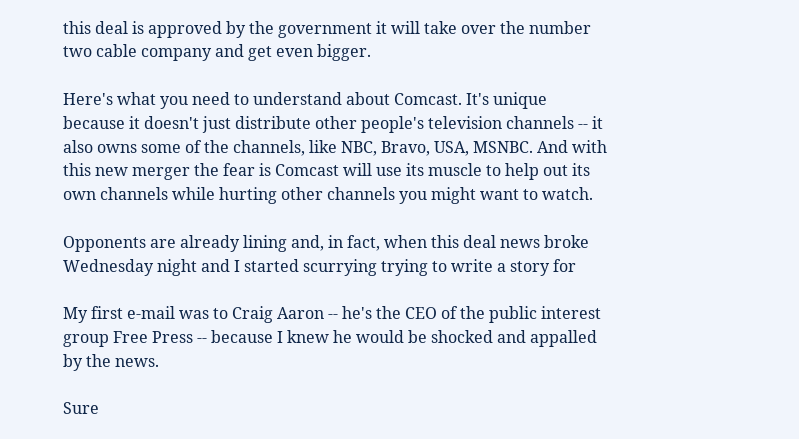this deal is approved by the government it will take over the number two cable company and get even bigger.

Here's what you need to understand about Comcast. It's unique because it doesn't just distribute other people's television channels -- it also owns some of the channels, like NBC, Bravo, USA, MSNBC. And with this new merger the fear is Comcast will use its muscle to help out its own channels while hurting other channels you might want to watch.

Opponents are already lining and, in fact, when this deal news broke Wednesday night and I started scurrying trying to write a story for

My first e-mail was to Craig Aaron -- he's the CEO of the public interest group Free Press -- because I knew he would be shocked and appalled by the news.

Sure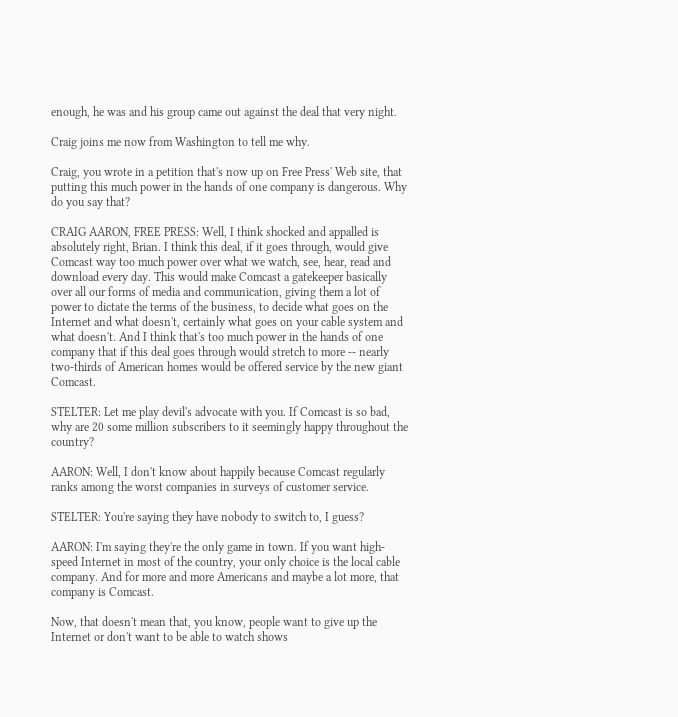enough, he was and his group came out against the deal that very night.

Craig joins me now from Washington to tell me why.

Craig, you wrote in a petition that's now up on Free Press' Web site, that putting this much power in the hands of one company is dangerous. Why do you say that?

CRAIG AARON, FREE PRESS: Well, I think shocked and appalled is absolutely right, Brian. I think this deal, if it goes through, would give Comcast way too much power over what we watch, see, hear, read and download every day. This would make Comcast a gatekeeper basically over all our forms of media and communication, giving them a lot of power to dictate the terms of the business, to decide what goes on the Internet and what doesn't, certainly what goes on your cable system and what doesn't. And I think that's too much power in the hands of one company that if this deal goes through would stretch to more -- nearly two-thirds of American homes would be offered service by the new giant Comcast.

STELTER: Let me play devil's advocate with you. If Comcast is so bad, why are 20 some million subscribers to it seemingly happy throughout the country?

AARON: Well, I don't know about happily because Comcast regularly ranks among the worst companies in surveys of customer service.

STELTER: You're saying they have nobody to switch to, I guess?

AARON: I'm saying they're the only game in town. If you want high-speed Internet in most of the country, your only choice is the local cable company. And for more and more Americans and maybe a lot more, that company is Comcast.

Now, that doesn't mean that, you know, people want to give up the Internet or don't want to be able to watch shows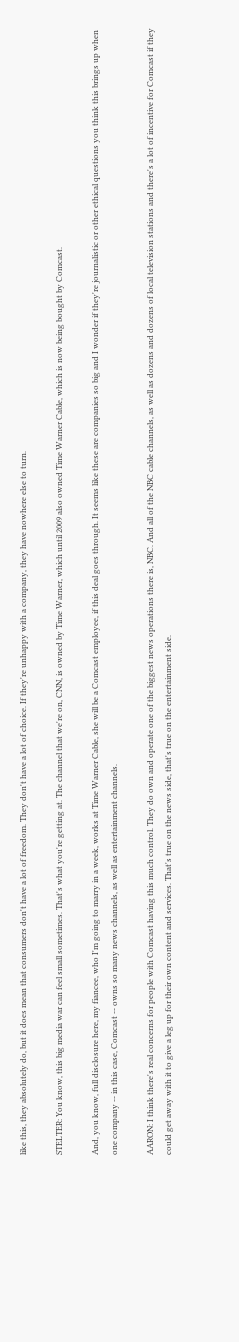like this, they absolutely do, but it does mean that consumers don't have a lot of freedom. They don't have a lot of choice. If they're unhappy with a company, they have nowhere else to turn.

STELTER: You know, this big media war can feel small sometimes. That's what you're getting at. The channel that we're on, CNN, is owned by Time Warner, which until 2009 also owned Time Warner Cable, which is now being bought by Comcast.

And, you know, full disclosure here, my fiancee, who I'm going to marry in a week, works at Time Warner Cable, she will be a Comcast employee, if this deal goes through. It seems like these are companies so big and I wonder if they're journalistic or other ethical questions you think this brings up when one company -- in this case, Comcast -- owns so many news channels, as well as entertainment channels.

AARON: I think there's real concerns for people with Comcast having this much control. They do own and operate one of the biggest news operations there is, NBC. And all of the NBC cable channels, as well as dozens and dozens of local television stations and there's a lot of incentive for Comcast if they could get away with it to give a leg up for their own content and services. That's true on the news side, that's true on the entertainment side.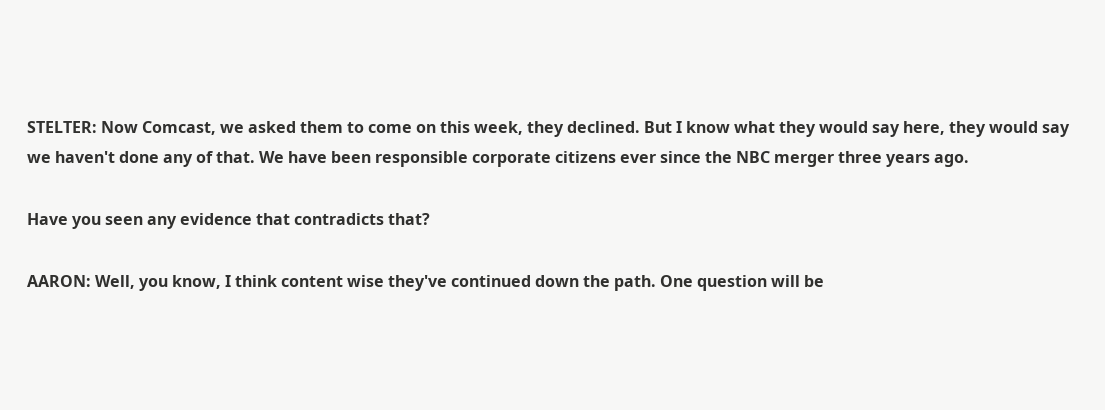STELTER: Now Comcast, we asked them to come on this week, they declined. But I know what they would say here, they would say we haven't done any of that. We have been responsible corporate citizens ever since the NBC merger three years ago.

Have you seen any evidence that contradicts that?

AARON: Well, you know, I think content wise they've continued down the path. One question will be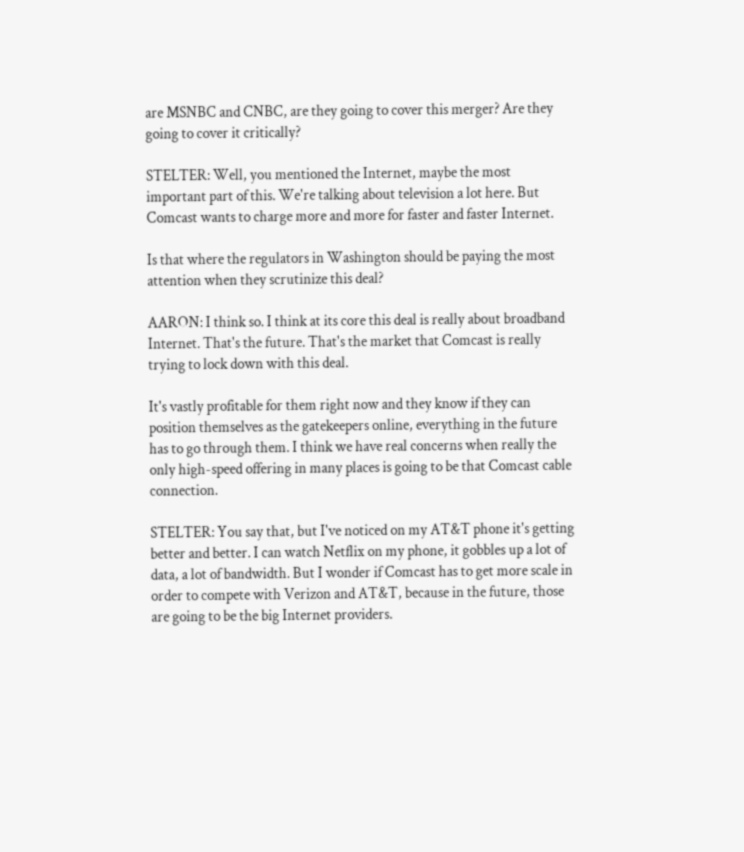are MSNBC and CNBC, are they going to cover this merger? Are they going to cover it critically?

STELTER: Well, you mentioned the Internet, maybe the most important part of this. We're talking about television a lot here. But Comcast wants to charge more and more for faster and faster Internet.

Is that where the regulators in Washington should be paying the most attention when they scrutinize this deal?

AARON: I think so. I think at its core this deal is really about broadband Internet. That's the future. That's the market that Comcast is really trying to lock down with this deal.

It's vastly profitable for them right now and they know if they can position themselves as the gatekeepers online, everything in the future has to go through them. I think we have real concerns when really the only high-speed offering in many places is going to be that Comcast cable connection.

STELTER: You say that, but I've noticed on my AT&T phone it's getting better and better. I can watch Netflix on my phone, it gobbles up a lot of data, a lot of bandwidth. But I wonder if Comcast has to get more scale in order to compete with Verizon and AT&T, because in the future, those are going to be the big Internet providers.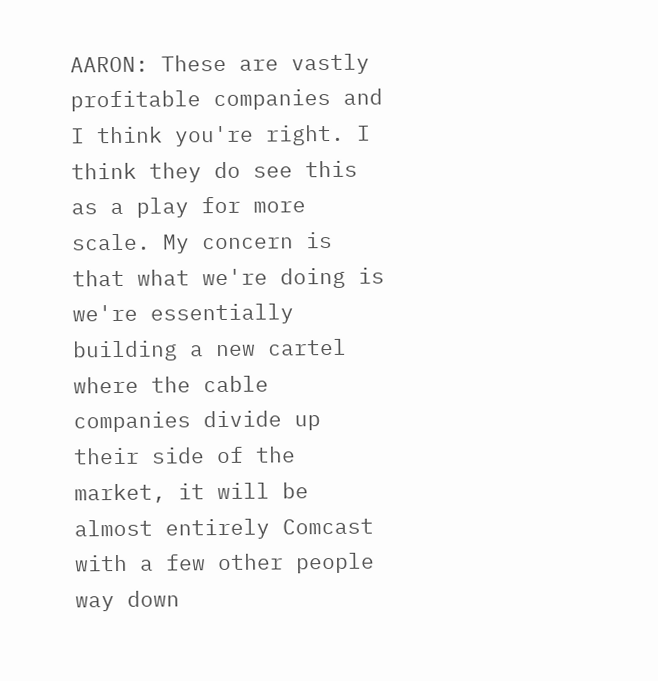AARON: These are vastly profitable companies and I think you're right. I think they do see this as a play for more scale. My concern is that what we're doing is we're essentially building a new cartel where the cable companies divide up their side of the market, it will be almost entirely Comcast with a few other people way down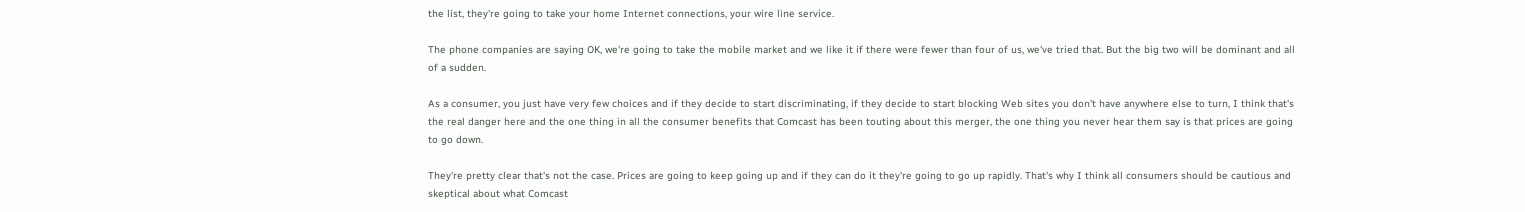the list, they're going to take your home Internet connections, your wire line service.

The phone companies are saying OK, we're going to take the mobile market and we like it if there were fewer than four of us, we've tried that. But the big two will be dominant and all of a sudden.

As a consumer, you just have very few choices and if they decide to start discriminating, if they decide to start blocking Web sites you don't have anywhere else to turn, I think that's the real danger here and the one thing in all the consumer benefits that Comcast has been touting about this merger, the one thing you never hear them say is that prices are going to go down.

They're pretty clear that's not the case. Prices are going to keep going up and if they can do it they're going to go up rapidly. That's why I think all consumers should be cautious and skeptical about what Comcast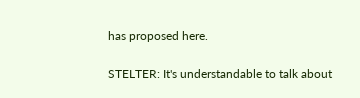has proposed here.

STELTER: It's understandable to talk about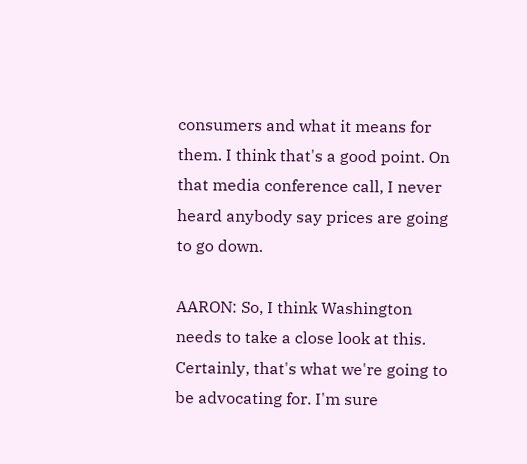consumers and what it means for them. I think that's a good point. On that media conference call, I never heard anybody say prices are going to go down.

AARON: So, I think Washington needs to take a close look at this. Certainly, that's what we're going to be advocating for. I'm sure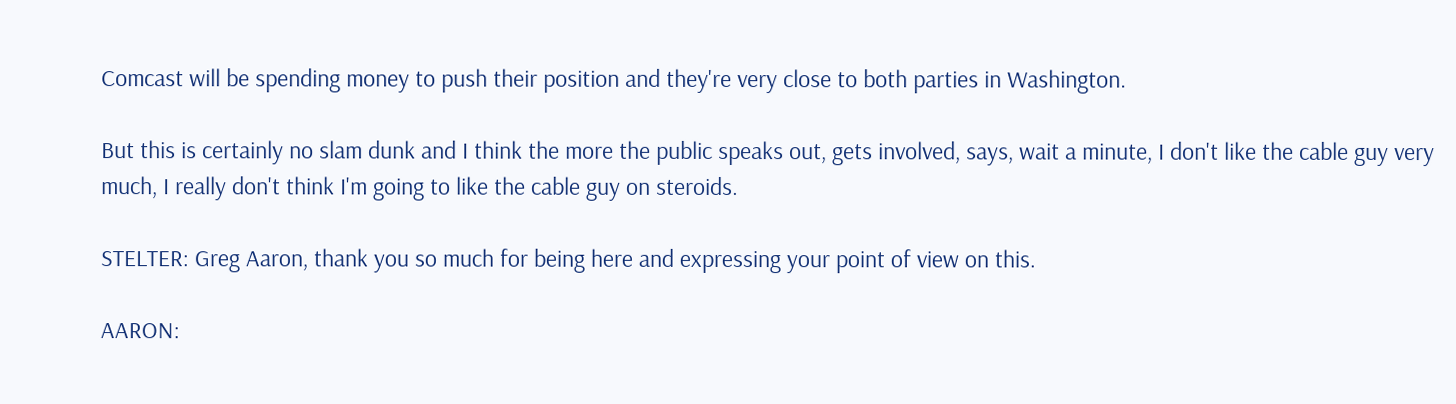Comcast will be spending money to push their position and they're very close to both parties in Washington.

But this is certainly no slam dunk and I think the more the public speaks out, gets involved, says, wait a minute, I don't like the cable guy very much, I really don't think I'm going to like the cable guy on steroids.

STELTER: Greg Aaron, thank you so much for being here and expressing your point of view on this.

AARON: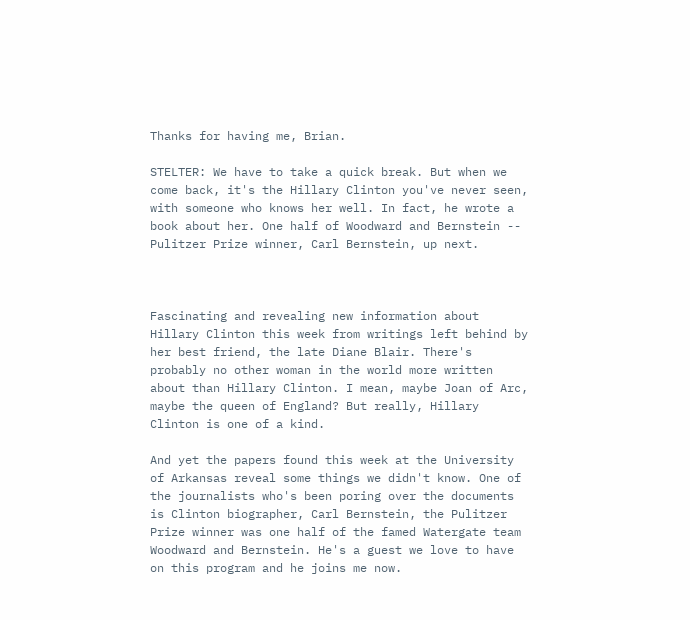Thanks for having me, Brian.

STELTER: We have to take a quick break. But when we come back, it's the Hillary Clinton you've never seen, with someone who knows her well. In fact, he wrote a book about her. One half of Woodward and Bernstein -- Pulitzer Prize winner, Carl Bernstein, up next.



Fascinating and revealing new information about Hillary Clinton this week from writings left behind by her best friend, the late Diane Blair. There's probably no other woman in the world more written about than Hillary Clinton. I mean, maybe Joan of Arc, maybe the queen of England? But really, Hillary Clinton is one of a kind.

And yet the papers found this week at the University of Arkansas reveal some things we didn't know. One of the journalists who's been poring over the documents is Clinton biographer, Carl Bernstein, the Pulitzer Prize winner was one half of the famed Watergate team Woodward and Bernstein. He's a guest we love to have on this program and he joins me now.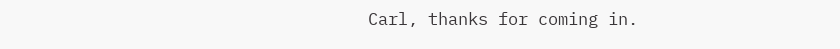Carl, thanks for coming in.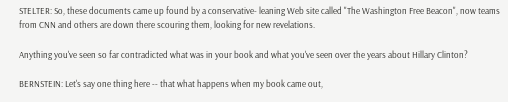STELTER: So, these documents came up found by a conservative- leaning Web site called "The Washington Free Beacon", now teams from CNN and others are down there scouring them, looking for new revelations.

Anything you've seen so far contradicted what was in your book and what you've seen over the years about Hillary Clinton?

BERNSTEIN: Let's say one thing here -- that what happens when my book came out,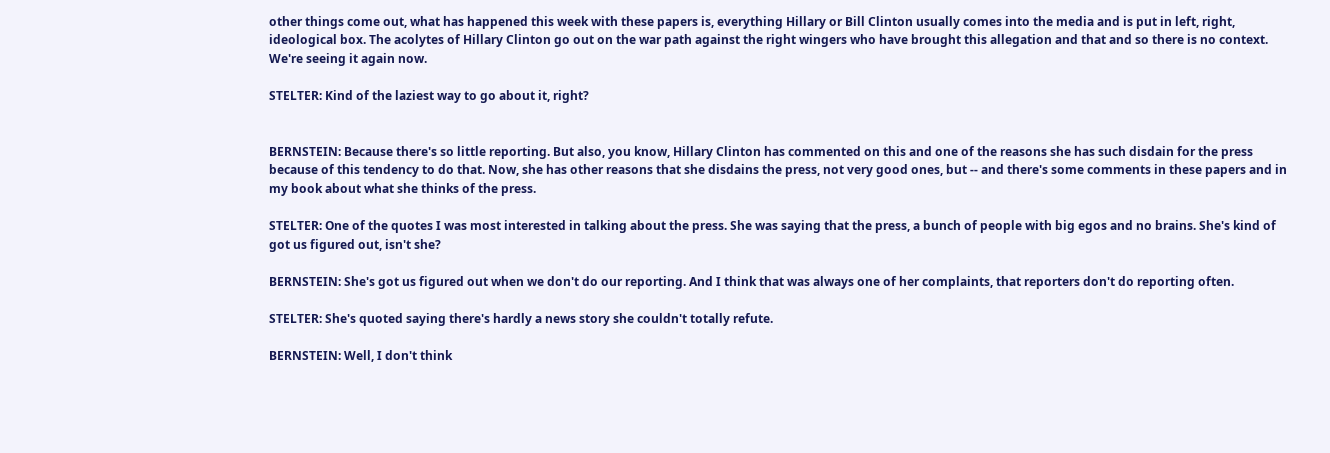other things come out, what has happened this week with these papers is, everything Hillary or Bill Clinton usually comes into the media and is put in left, right, ideological box. The acolytes of Hillary Clinton go out on the war path against the right wingers who have brought this allegation and that and so there is no context. We're seeing it again now.

STELTER: Kind of the laziest way to go about it, right?


BERNSTEIN: Because there's so little reporting. But also, you know, Hillary Clinton has commented on this and one of the reasons she has such disdain for the press because of this tendency to do that. Now, she has other reasons that she disdains the press, not very good ones, but -- and there's some comments in these papers and in my book about what she thinks of the press.

STELTER: One of the quotes I was most interested in talking about the press. She was saying that the press, a bunch of people with big egos and no brains. She's kind of got us figured out, isn't she?

BERNSTEIN: She's got us figured out when we don't do our reporting. And I think that was always one of her complaints, that reporters don't do reporting often.

STELTER: She's quoted saying there's hardly a news story she couldn't totally refute.

BERNSTEIN: Well, I don't think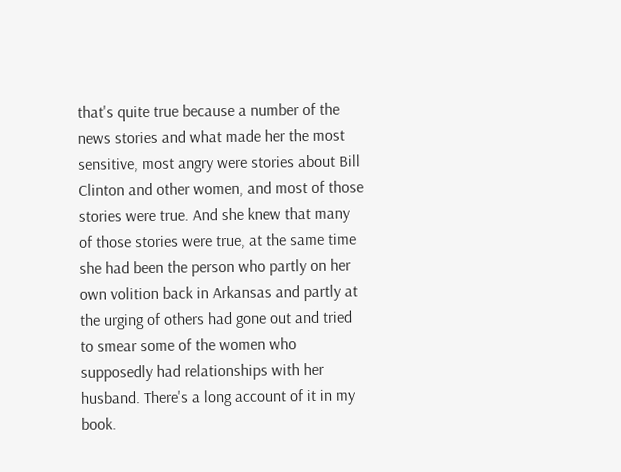that's quite true because a number of the news stories and what made her the most sensitive, most angry were stories about Bill Clinton and other women, and most of those stories were true. And she knew that many of those stories were true, at the same time she had been the person who partly on her own volition back in Arkansas and partly at the urging of others had gone out and tried to smear some of the women who supposedly had relationships with her husband. There's a long account of it in my book.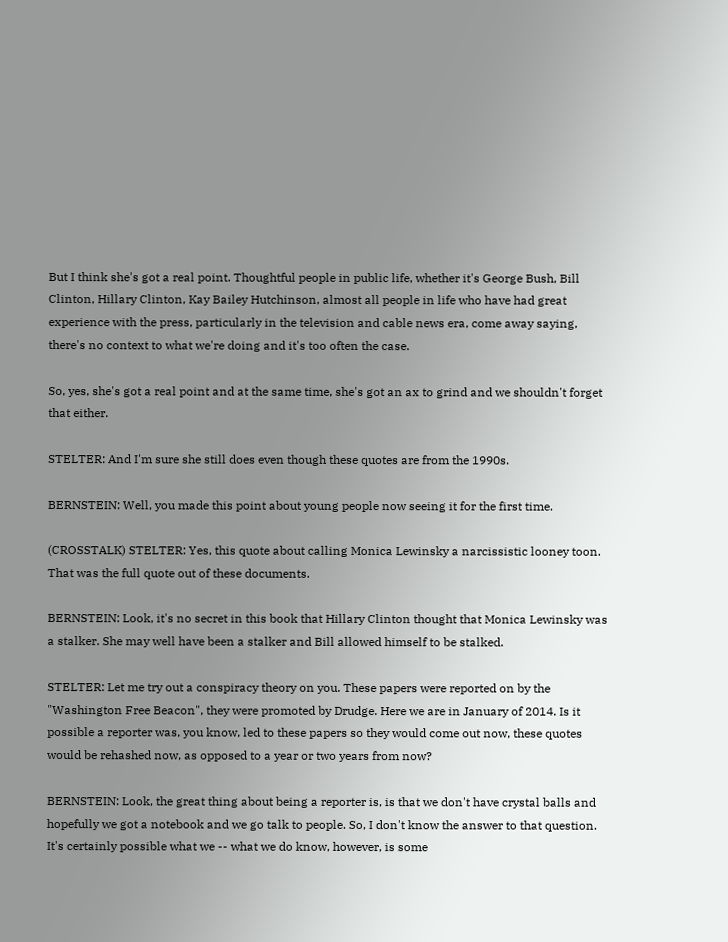But I think she's got a real point. Thoughtful people in public life, whether it's George Bush, Bill Clinton, Hillary Clinton, Kay Bailey Hutchinson, almost all people in life who have had great experience with the press, particularly in the television and cable news era, come away saying, there's no context to what we're doing and it's too often the case.

So, yes, she's got a real point and at the same time, she's got an ax to grind and we shouldn't forget that either.

STELTER: And I'm sure she still does even though these quotes are from the 1990s.

BERNSTEIN: Well, you made this point about young people now seeing it for the first time.

(CROSSTALK) STELTER: Yes, this quote about calling Monica Lewinsky a narcissistic looney toon. That was the full quote out of these documents.

BERNSTEIN: Look, it's no secret in this book that Hillary Clinton thought that Monica Lewinsky was a stalker. She may well have been a stalker and Bill allowed himself to be stalked.

STELTER: Let me try out a conspiracy theory on you. These papers were reported on by the "Washington Free Beacon", they were promoted by Drudge. Here we are in January of 2014. Is it possible a reporter was, you know, led to these papers so they would come out now, these quotes would be rehashed now, as opposed to a year or two years from now?

BERNSTEIN: Look, the great thing about being a reporter is, is that we don't have crystal balls and hopefully we got a notebook and we go talk to people. So, I don't know the answer to that question. It's certainly possible what we -- what we do know, however, is some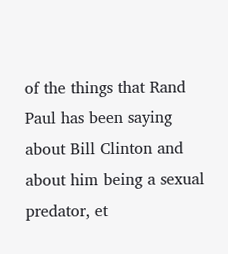of the things that Rand Paul has been saying about Bill Clinton and about him being a sexual predator, et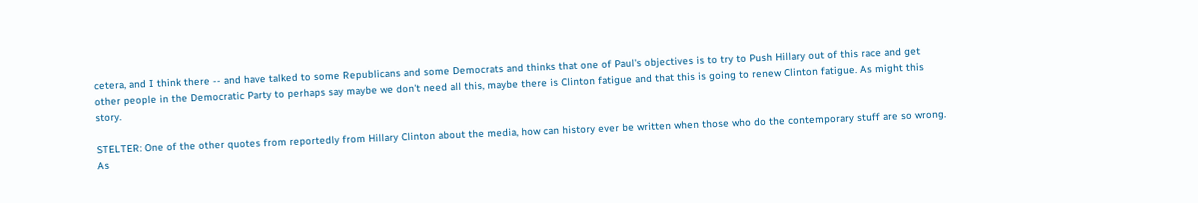cetera, and I think there -- and have talked to some Republicans and some Democrats and thinks that one of Paul's objectives is to try to Push Hillary out of this race and get other people in the Democratic Party to perhaps say maybe we don't need all this, maybe there is Clinton fatigue and that this is going to renew Clinton fatigue. As might this story.

STELTER: One of the other quotes from reportedly from Hillary Clinton about the media, how can history ever be written when those who do the contemporary stuff are so wrong. As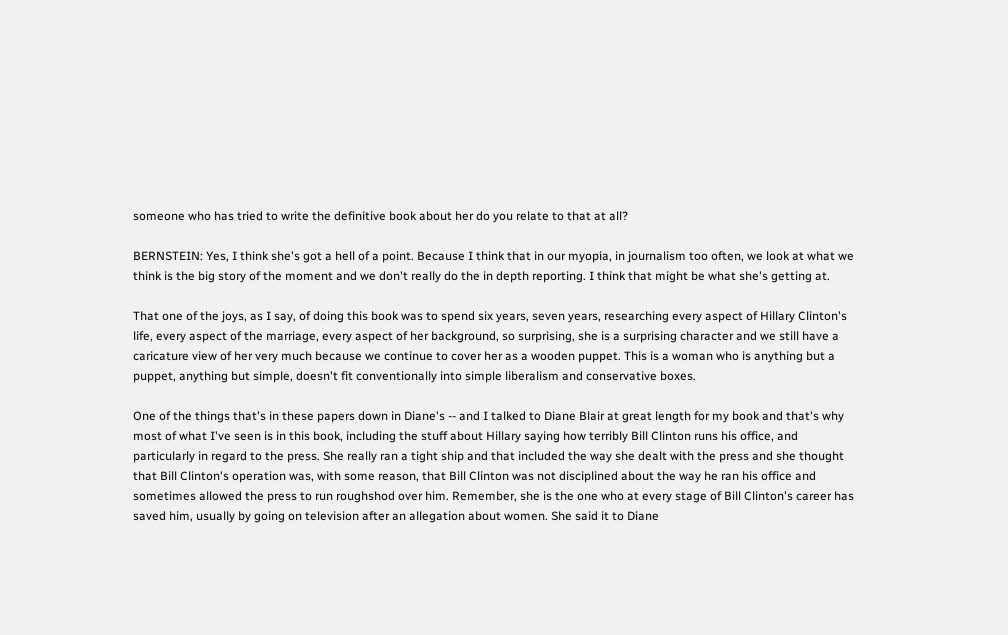someone who has tried to write the definitive book about her do you relate to that at all?

BERNSTEIN: Yes, I think she's got a hell of a point. Because I think that in our myopia, in journalism too often, we look at what we think is the big story of the moment and we don't really do the in depth reporting. I think that might be what she's getting at.

That one of the joys, as I say, of doing this book was to spend six years, seven years, researching every aspect of Hillary Clinton's life, every aspect of the marriage, every aspect of her background, so surprising, she is a surprising character and we still have a caricature view of her very much because we continue to cover her as a wooden puppet. This is a woman who is anything but a puppet, anything but simple, doesn't fit conventionally into simple liberalism and conservative boxes.

One of the things that's in these papers down in Diane's -- and I talked to Diane Blair at great length for my book and that's why most of what I've seen is in this book, including the stuff about Hillary saying how terribly Bill Clinton runs his office, and particularly in regard to the press. She really ran a tight ship and that included the way she dealt with the press and she thought that Bill Clinton's operation was, with some reason, that Bill Clinton was not disciplined about the way he ran his office and sometimes allowed the press to run roughshod over him. Remember, she is the one who at every stage of Bill Clinton's career has saved him, usually by going on television after an allegation about women. She said it to Diane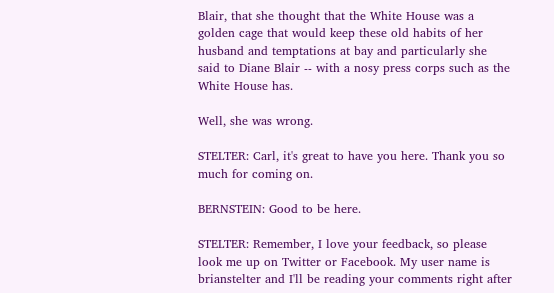Blair, that she thought that the White House was a golden cage that would keep these old habits of her husband and temptations at bay and particularly she said to Diane Blair -- with a nosy press corps such as the White House has.

Well, she was wrong.

STELTER: Carl, it's great to have you here. Thank you so much for coming on.

BERNSTEIN: Good to be here.

STELTER: Remember, I love your feedback, so please look me up on Twitter or Facebook. My user name is brianstelter and I'll be reading your comments right after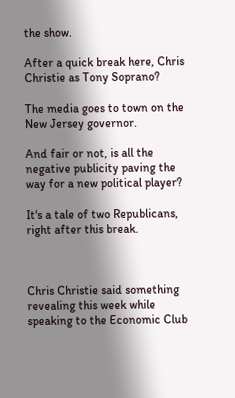the show.

After a quick break here, Chris Christie as Tony Soprano?

The media goes to town on the New Jersey governor.

And fair or not, is all the negative publicity paving the way for a new political player?

It's a tale of two Republicans, right after this break.



Chris Christie said something revealing this week while speaking to the Economic Club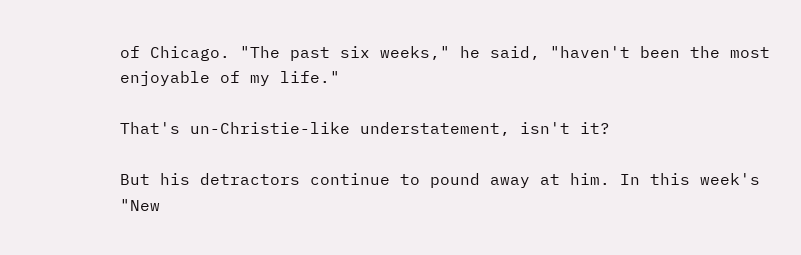of Chicago. "The past six weeks," he said, "haven't been the most enjoyable of my life."

That's un-Christie-like understatement, isn't it?

But his detractors continue to pound away at him. In this week's "New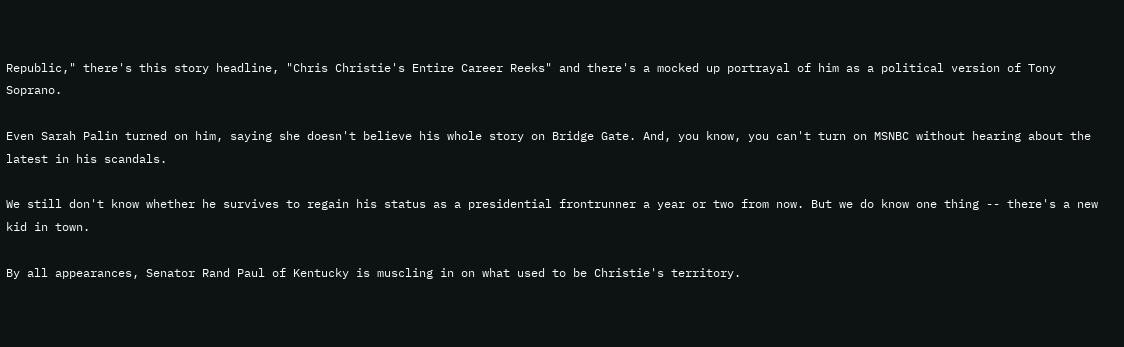Republic," there's this story headline, "Chris Christie's Entire Career Reeks" and there's a mocked up portrayal of him as a political version of Tony Soprano.

Even Sarah Palin turned on him, saying she doesn't believe his whole story on Bridge Gate. And, you know, you can't turn on MSNBC without hearing about the latest in his scandals.

We still don't know whether he survives to regain his status as a presidential frontrunner a year or two from now. But we do know one thing -- there's a new kid in town.

By all appearances, Senator Rand Paul of Kentucky is muscling in on what used to be Christie's territory.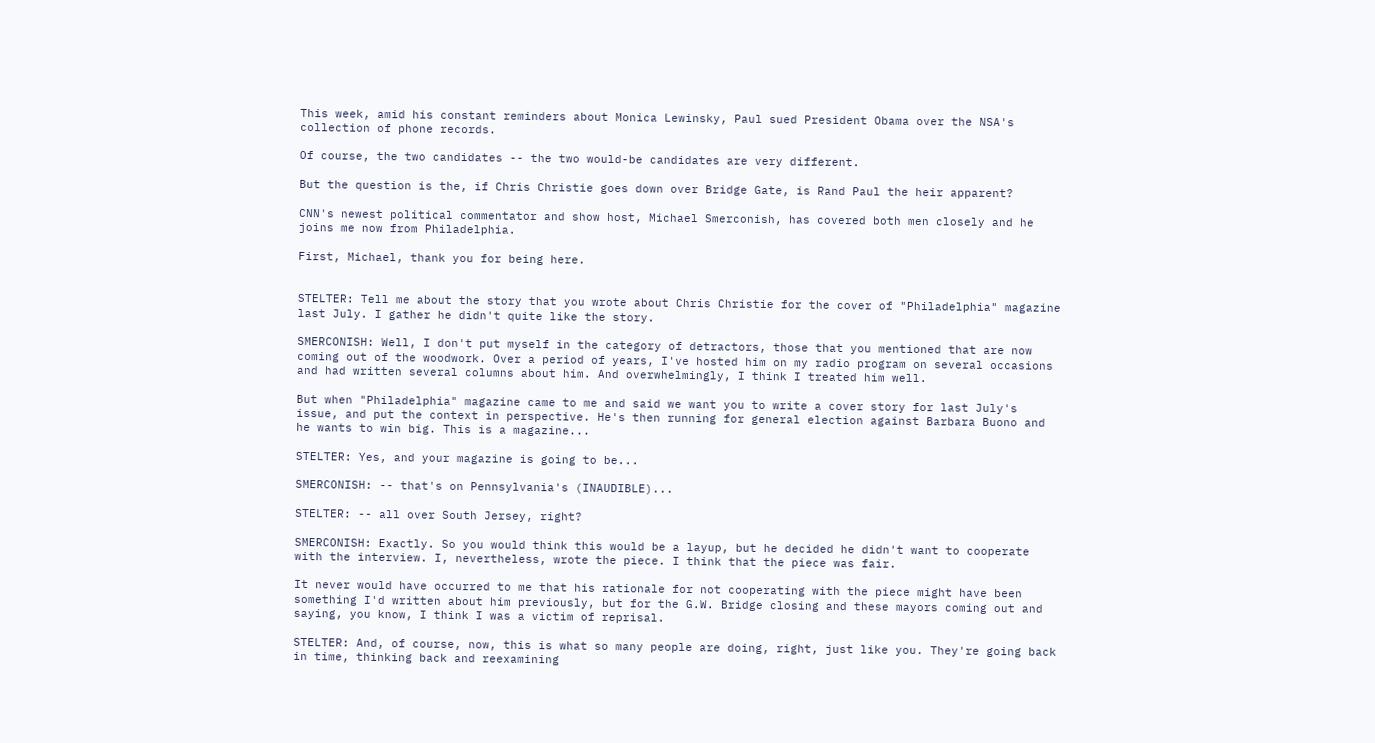This week, amid his constant reminders about Monica Lewinsky, Paul sued President Obama over the NSA's collection of phone records.

Of course, the two candidates -- the two would-be candidates are very different.

But the question is the, if Chris Christie goes down over Bridge Gate, is Rand Paul the heir apparent?

CNN's newest political commentator and show host, Michael Smerconish, has covered both men closely and he joins me now from Philadelphia.

First, Michael, thank you for being here.


STELTER: Tell me about the story that you wrote about Chris Christie for the cover of "Philadelphia" magazine last July. I gather he didn't quite like the story.

SMERCONISH: Well, I don't put myself in the category of detractors, those that you mentioned that are now coming out of the woodwork. Over a period of years, I've hosted him on my radio program on several occasions and had written several columns about him. And overwhelmingly, I think I treated him well.

But when "Philadelphia" magazine came to me and said we want you to write a cover story for last July's issue, and put the context in perspective. He's then running for general election against Barbara Buono and he wants to win big. This is a magazine...

STELTER: Yes, and your magazine is going to be...

SMERCONISH: -- that's on Pennsylvania's (INAUDIBLE)...

STELTER: -- all over South Jersey, right?

SMERCONISH: Exactly. So you would think this would be a layup, but he decided he didn't want to cooperate with the interview. I, nevertheless, wrote the piece. I think that the piece was fair.

It never would have occurred to me that his rationale for not cooperating with the piece might have been something I'd written about him previously, but for the G.W. Bridge closing and these mayors coming out and saying, you know, I think I was a victim of reprisal.

STELTER: And, of course, now, this is what so many people are doing, right, just like you. They're going back in time, thinking back and reexamining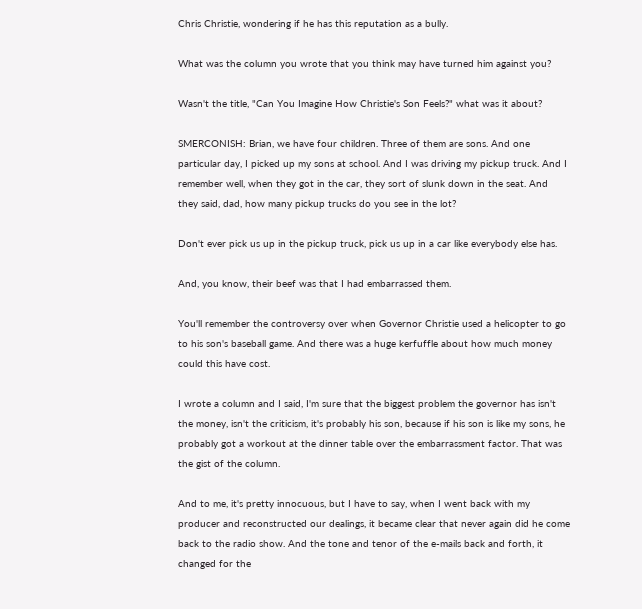Chris Christie, wondering if he has this reputation as a bully.

What was the column you wrote that you think may have turned him against you?

Wasn't the title, "Can You Imagine How Christie's Son Feels?" what was it about?

SMERCONISH: Brian, we have four children. Three of them are sons. And one particular day, I picked up my sons at school. And I was driving my pickup truck. And I remember well, when they got in the car, they sort of slunk down in the seat. And they said, dad, how many pickup trucks do you see in the lot?

Don't ever pick us up in the pickup truck, pick us up in a car like everybody else has.

And, you know, their beef was that I had embarrassed them.

You'll remember the controversy over when Governor Christie used a helicopter to go to his son's baseball game. And there was a huge kerfuffle about how much money could this have cost.

I wrote a column and I said, I'm sure that the biggest problem the governor has isn't the money, isn't the criticism, it's probably his son, because if his son is like my sons, he probably got a workout at the dinner table over the embarrassment factor. That was the gist of the column.

And to me, it's pretty innocuous, but I have to say, when I went back with my producer and reconstructed our dealings, it became clear that never again did he come back to the radio show. And the tone and tenor of the e-mails back and forth, it changed for the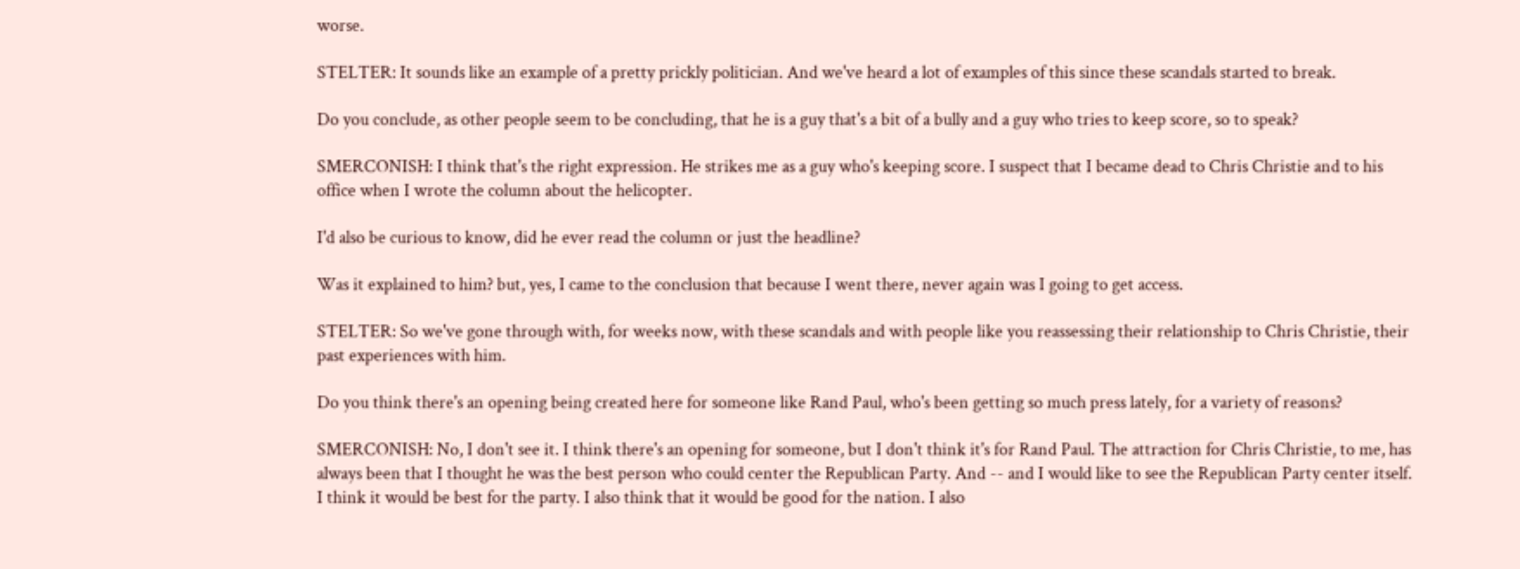worse.

STELTER: It sounds like an example of a pretty prickly politician. And we've heard a lot of examples of this since these scandals started to break.

Do you conclude, as other people seem to be concluding, that he is a guy that's a bit of a bully and a guy who tries to keep score, so to speak?

SMERCONISH: I think that's the right expression. He strikes me as a guy who's keeping score. I suspect that I became dead to Chris Christie and to his office when I wrote the column about the helicopter.

I'd also be curious to know, did he ever read the column or just the headline?

Was it explained to him? but, yes, I came to the conclusion that because I went there, never again was I going to get access.

STELTER: So we've gone through with, for weeks now, with these scandals and with people like you reassessing their relationship to Chris Christie, their past experiences with him.

Do you think there's an opening being created here for someone like Rand Paul, who's been getting so much press lately, for a variety of reasons?

SMERCONISH: No, I don't see it. I think there's an opening for someone, but I don't think it's for Rand Paul. The attraction for Chris Christie, to me, has always been that I thought he was the best person who could center the Republican Party. And -- and I would like to see the Republican Party center itself. I think it would be best for the party. I also think that it would be good for the nation. I also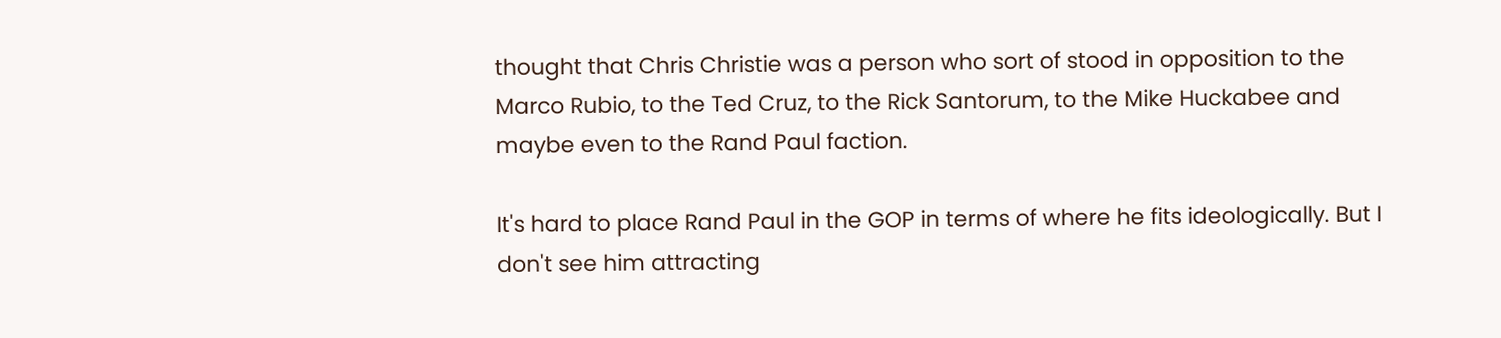thought that Chris Christie was a person who sort of stood in opposition to the Marco Rubio, to the Ted Cruz, to the Rick Santorum, to the Mike Huckabee and maybe even to the Rand Paul faction.

It's hard to place Rand Paul in the GOP in terms of where he fits ideologically. But I don't see him attracting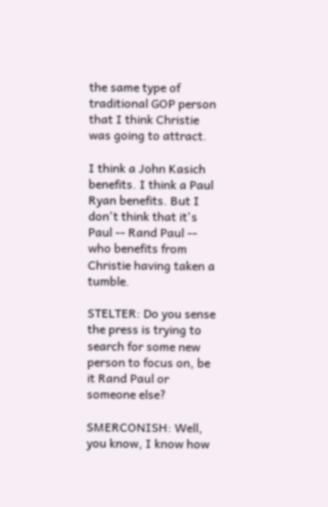the same type of traditional GOP person that I think Christie was going to attract.

I think a John Kasich benefits. I think a Paul Ryan benefits. But I don't think that it's Paul -- Rand Paul -- who benefits from Christie having taken a tumble.

STELTER: Do you sense the press is trying to search for some new person to focus on, be it Rand Paul or someone else?

SMERCONISH: Well, you know, I know how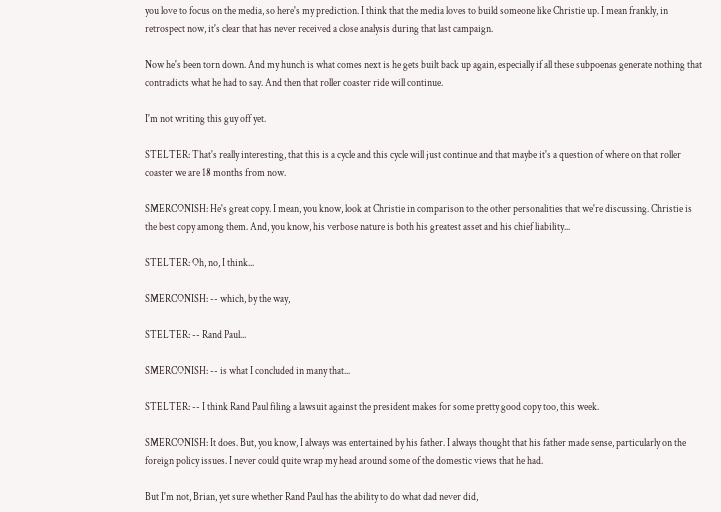you love to focus on the media, so here's my prediction. I think that the media loves to build someone like Christie up. I mean frankly, in retrospect now, it's clear that has never received a close analysis during that last campaign.

Now he's been torn down. And my hunch is what comes next is he gets built back up again, especially if all these subpoenas generate nothing that contradicts what he had to say. And then that roller coaster ride will continue.

I'm not writing this guy off yet.

STELTER: That's really interesting, that this is a cycle and this cycle will just continue and that maybe it's a question of where on that roller coaster we are 18 months from now.

SMERCONISH: He's great copy. I mean, you know, look at Christie in comparison to the other personalities that we're discussing. Christie is the best copy among them. And, you know, his verbose nature is both his greatest asset and his chief liability...

STELTER: Oh, no, I think...

SMERCONISH: -- which, by the way,

STELTER: -- Rand Paul...

SMERCONISH: -- is what I concluded in many that...

STELTER: -- I think Rand Paul filing a lawsuit against the president makes for some pretty good copy too, this week.

SMERCONISH: It does. But, you know, I always was entertained by his father. I always thought that his father made sense, particularly on the foreign policy issues. I never could quite wrap my head around some of the domestic views that he had.

But I'm not, Brian, yet sure whether Rand Paul has the ability to do what dad never did,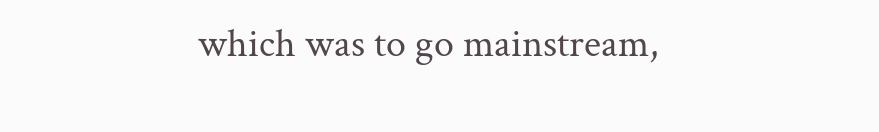which was to go mainstream,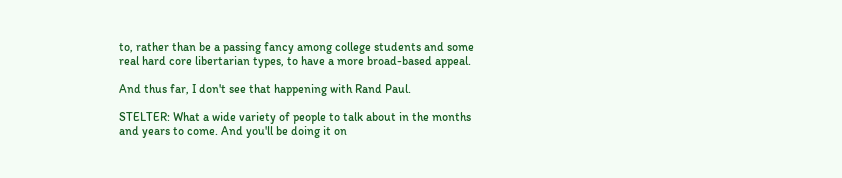to, rather than be a passing fancy among college students and some real hard core libertarian types, to have a more broad-based appeal.

And thus far, I don't see that happening with Rand Paul.

STELTER: What a wide variety of people to talk about in the months and years to come. And you'll be doing it on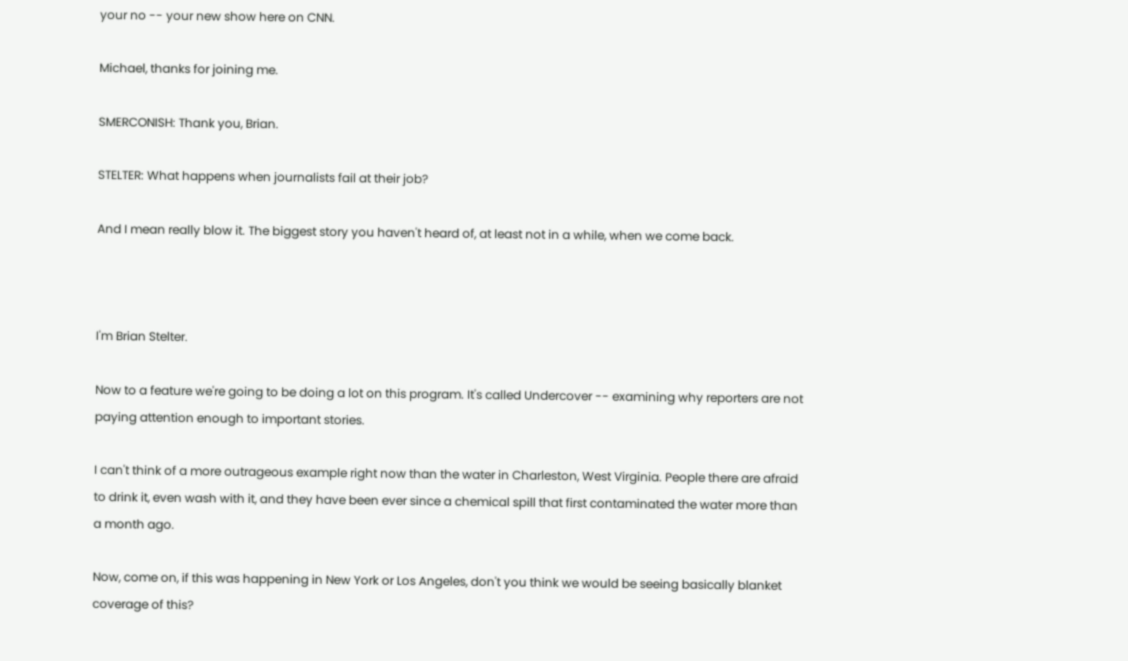your no -- your new show here on CNN.

Michael, thanks for joining me.

SMERCONISH: Thank you, Brian.

STELTER: What happens when journalists fail at their job?

And I mean really blow it. The biggest story you haven't heard of, at least not in a while, when we come back.



I'm Brian Stelter.

Now to a feature we're going to be doing a lot on this program. It's called Undercover -- examining why reporters are not paying attention enough to important stories.

I can't think of a more outrageous example right now than the water in Charleston, West Virginia. People there are afraid to drink it, even wash with it, and they have been ever since a chemical spill that first contaminated the water more than a month ago.

Now, come on, if this was happening in New York or Los Angeles, don't you think we would be seeing basically blanket coverage of this?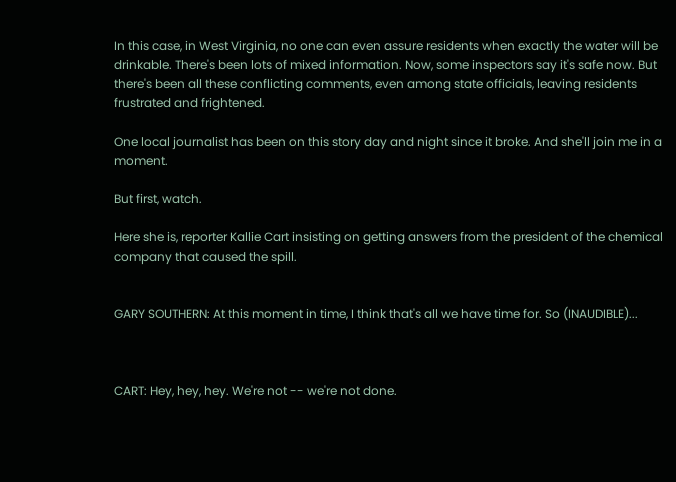In this case, in West Virginia, no one can even assure residents when exactly the water will be drinkable. There's been lots of mixed information. Now, some inspectors say it's safe now. But there's been all these conflicting comments, even among state officials, leaving residents frustrated and frightened.

One local journalist has been on this story day and night since it broke. And she'll join me in a moment.

But first, watch.

Here she is, reporter Kallie Cart insisting on getting answers from the president of the chemical company that caused the spill.


GARY SOUTHERN: At this moment in time, I think that's all we have time for. So (INAUDIBLE)...



CART: Hey, hey, hey. We're not -- we're not done.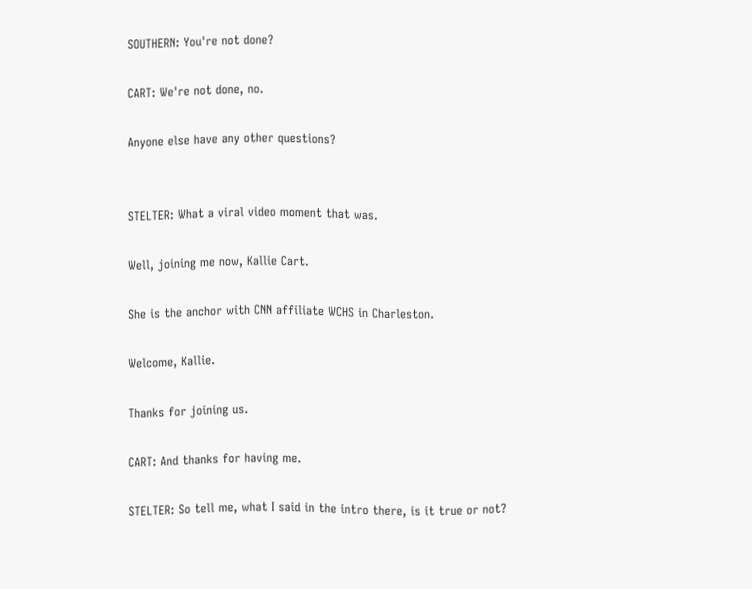SOUTHERN: You're not done?

CART: We're not done, no.

Anyone else have any other questions?


STELTER: What a viral video moment that was.

Well, joining me now, Kallie Cart.

She is the anchor with CNN affiliate WCHS in Charleston.

Welcome, Kallie.

Thanks for joining us.

CART: And thanks for having me.

STELTER: So tell me, what I said in the intro there, is it true or not?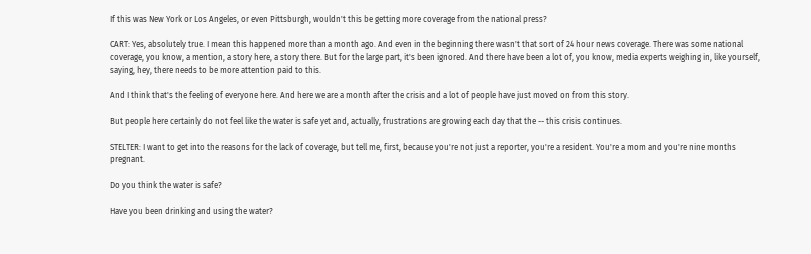If this was New York or Los Angeles, or even Pittsburgh, wouldn't this be getting more coverage from the national press?

CART: Yes, absolutely true. I mean this happened more than a month ago. And even in the beginning there wasn't that sort of 24 hour news coverage. There was some national coverage, you know, a mention, a story here, a story there. But for the large part, it's been ignored. And there have been a lot of, you know, media experts weighing in, like yourself, saying, hey, there needs to be more attention paid to this.

And I think that's the feeling of everyone here. And here we are a month after the crisis and a lot of people have just moved on from this story.

But people here certainly do not feel like the water is safe yet and, actually, frustrations are growing each day that the -- this crisis continues.

STELTER: I want to get into the reasons for the lack of coverage, but tell me, first, because you're not just a reporter, you're a resident. You're a mom and you're nine months pregnant.

Do you think the water is safe?

Have you been drinking and using the water?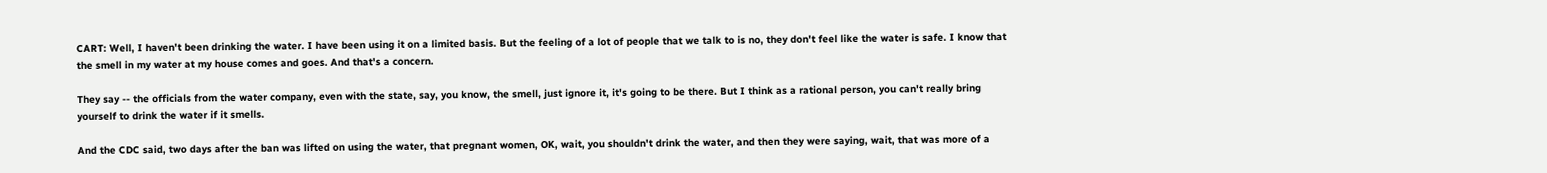CART: Well, I haven't been drinking the water. I have been using it on a limited basis. But the feeling of a lot of people that we talk to is no, they don't feel like the water is safe. I know that the smell in my water at my house comes and goes. And that's a concern.

They say -- the officials from the water company, even with the state, say, you know, the smell, just ignore it, it's going to be there. But I think as a rational person, you can't really bring yourself to drink the water if it smells.

And the CDC said, two days after the ban was lifted on using the water, that pregnant women, OK, wait, you shouldn't drink the water, and then they were saying, wait, that was more of a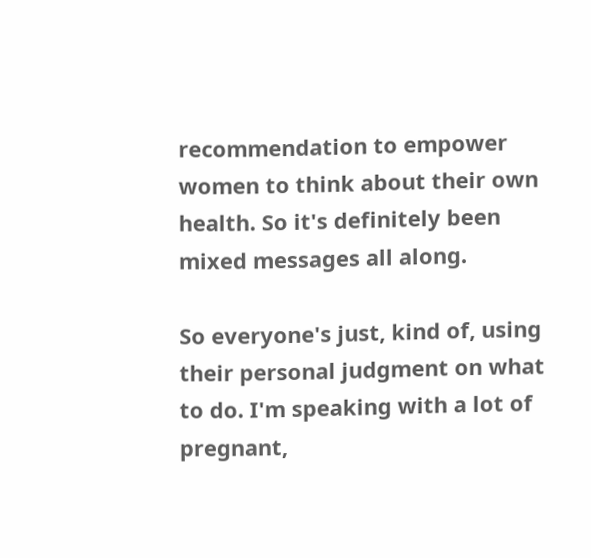recommendation to empower women to think about their own health. So it's definitely been mixed messages all along.

So everyone's just, kind of, using their personal judgment on what to do. I'm speaking with a lot of pregnant,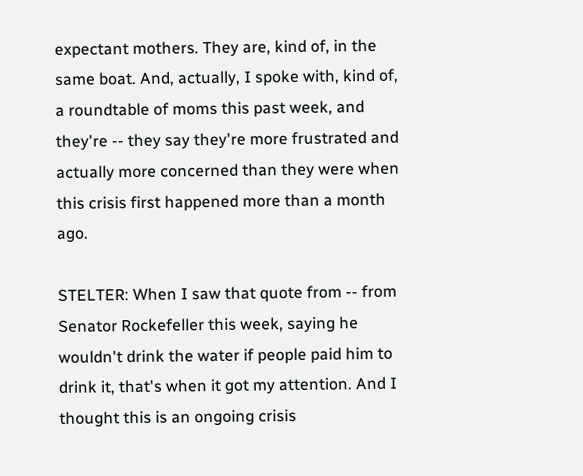expectant mothers. They are, kind of, in the same boat. And, actually, I spoke with, kind of, a roundtable of moms this past week, and they're -- they say they're more frustrated and actually more concerned than they were when this crisis first happened more than a month ago.

STELTER: When I saw that quote from -- from Senator Rockefeller this week, saying he wouldn't drink the water if people paid him to drink it, that's when it got my attention. And I thought this is an ongoing crisis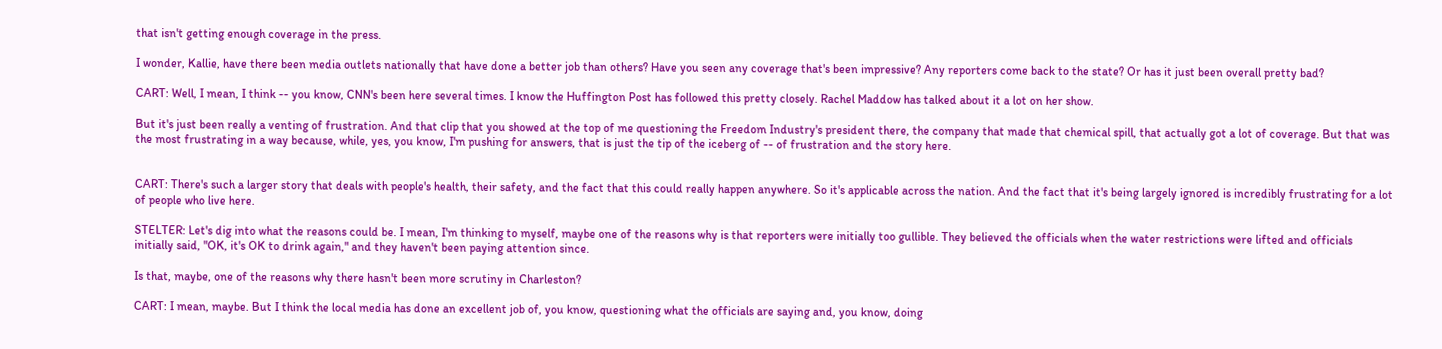that isn't getting enough coverage in the press.

I wonder, Kallie, have there been media outlets nationally that have done a better job than others? Have you seen any coverage that's been impressive? Any reporters come back to the state? Or has it just been overall pretty bad?

CART: Well, I mean, I think -- you know, CNN's been here several times. I know the Huffington Post has followed this pretty closely. Rachel Maddow has talked about it a lot on her show.

But it's just been really a venting of frustration. And that clip that you showed at the top of me questioning the Freedom Industry's president there, the company that made that chemical spill, that actually got a lot of coverage. But that was the most frustrating in a way because, while, yes, you know, I'm pushing for answers, that is just the tip of the iceberg of -- of frustration and the story here.


CART: There's such a larger story that deals with people's health, their safety, and the fact that this could really happen anywhere. So it's applicable across the nation. And the fact that it's being largely ignored is incredibly frustrating for a lot of people who live here.

STELTER: Let's dig into what the reasons could be. I mean, I'm thinking to myself, maybe one of the reasons why is that reporters were initially too gullible. They believed the officials when the water restrictions were lifted and officials initially said, "OK, it's OK to drink again," and they haven't been paying attention since.

Is that, maybe, one of the reasons why there hasn't been more scrutiny in Charleston?

CART: I mean, maybe. But I think the local media has done an excellent job of, you know, questioning what the officials are saying and, you know, doing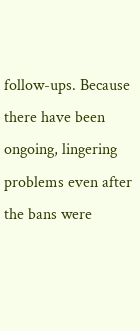follow-ups. Because there have been ongoing, lingering problems even after the bans were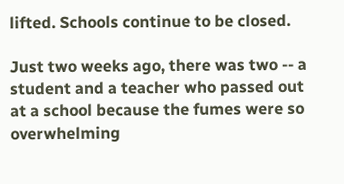lifted. Schools continue to be closed.

Just two weeks ago, there was two -- a student and a teacher who passed out at a school because the fumes were so overwhelming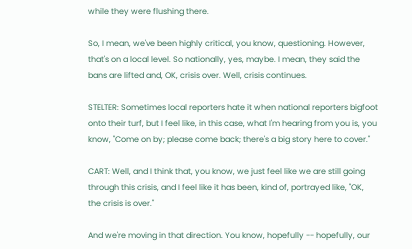while they were flushing there.

So, I mean, we've been highly critical, you know, questioning. However, that's on a local level. So nationally, yes, maybe. I mean, they said the bans are lifted and, OK, crisis over. Well, crisis continues.

STELTER: Sometimes local reporters hate it when national reporters bigfoot onto their turf, but I feel like, in this case, what I'm hearing from you is, you know, "Come on by; please come back; there's a big story here to cover."

CART: Well, and I think that, you know, we just feel like we are still going through this crisis, and I feel like it has been, kind of, portrayed like, "OK, the crisis is over."

And we're moving in that direction. You know, hopefully -- hopefully, our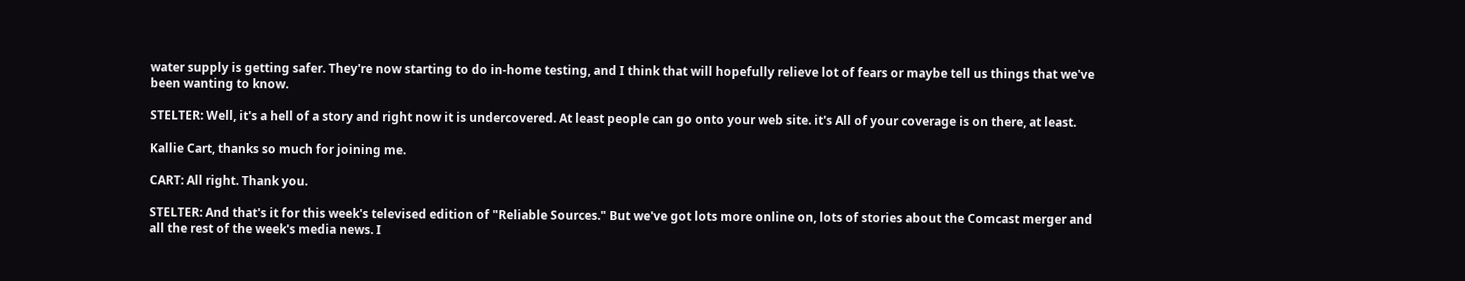water supply is getting safer. They're now starting to do in-home testing, and I think that will hopefully relieve lot of fears or maybe tell us things that we've been wanting to know.

STELTER: Well, it's a hell of a story and right now it is undercovered. At least people can go onto your web site. it's All of your coverage is on there, at least.

Kallie Cart, thanks so much for joining me.

CART: All right. Thank you.

STELTER: And that's it for this week's televised edition of "Reliable Sources." But we've got lots more online on, lots of stories about the Comcast merger and all the rest of the week's media news. I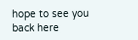hope to see you back here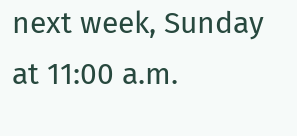next week, Sunday at 11:00 a.m.